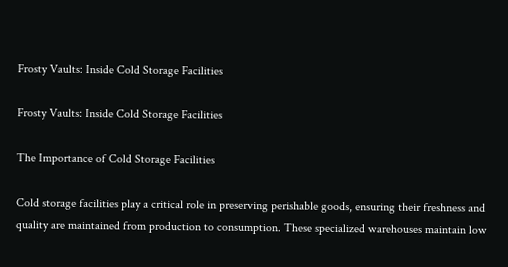Frosty Vaults: Inside Cold Storage Facilities

Frosty Vaults: Inside Cold Storage Facilities

The Importance of Cold Storage Facilities

Cold storage facilities play a critical role in preserving perishable goods, ensuring their freshness and quality are maintained from production to consumption. These specialized warehouses maintain low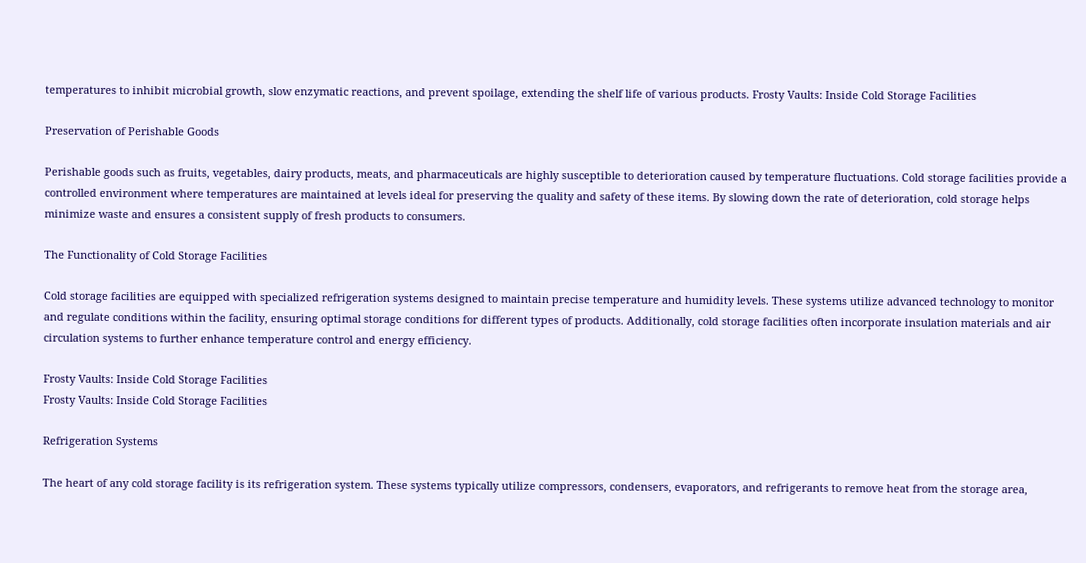temperatures to inhibit microbial growth, slow enzymatic reactions, and prevent spoilage, extending the shelf life of various products. Frosty Vaults: Inside Cold Storage Facilities

Preservation of Perishable Goods

Perishable goods such as fruits, vegetables, dairy products, meats, and pharmaceuticals are highly susceptible to deterioration caused by temperature fluctuations. Cold storage facilities provide a controlled environment where temperatures are maintained at levels ideal for preserving the quality and safety of these items. By slowing down the rate of deterioration, cold storage helps minimize waste and ensures a consistent supply of fresh products to consumers.

The Functionality of Cold Storage Facilities

Cold storage facilities are equipped with specialized refrigeration systems designed to maintain precise temperature and humidity levels. These systems utilize advanced technology to monitor and regulate conditions within the facility, ensuring optimal storage conditions for different types of products. Additionally, cold storage facilities often incorporate insulation materials and air circulation systems to further enhance temperature control and energy efficiency.

Frosty Vaults: Inside Cold Storage Facilities
Frosty Vaults: Inside Cold Storage Facilities

Refrigeration Systems

The heart of any cold storage facility is its refrigeration system. These systems typically utilize compressors, condensers, evaporators, and refrigerants to remove heat from the storage area,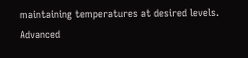maintaining temperatures at desired levels. Advanced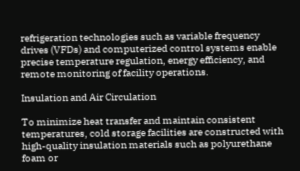refrigeration technologies such as variable frequency drives (VFDs) and computerized control systems enable precise temperature regulation, energy efficiency, and remote monitoring of facility operations.

Insulation and Air Circulation

To minimize heat transfer and maintain consistent temperatures, cold storage facilities are constructed with high-quality insulation materials such as polyurethane foam or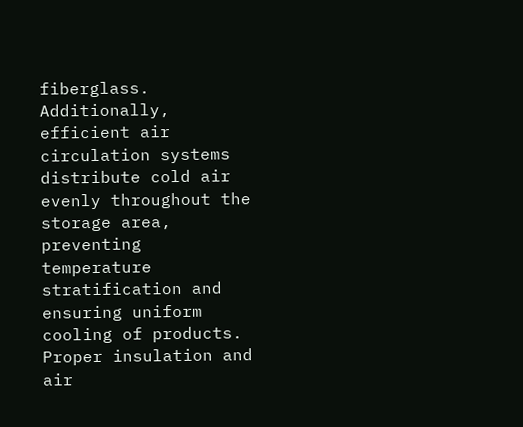fiberglass. Additionally, efficient air circulation systems distribute cold air evenly throughout the storage area, preventing temperature stratification and ensuring uniform cooling of products. Proper insulation and air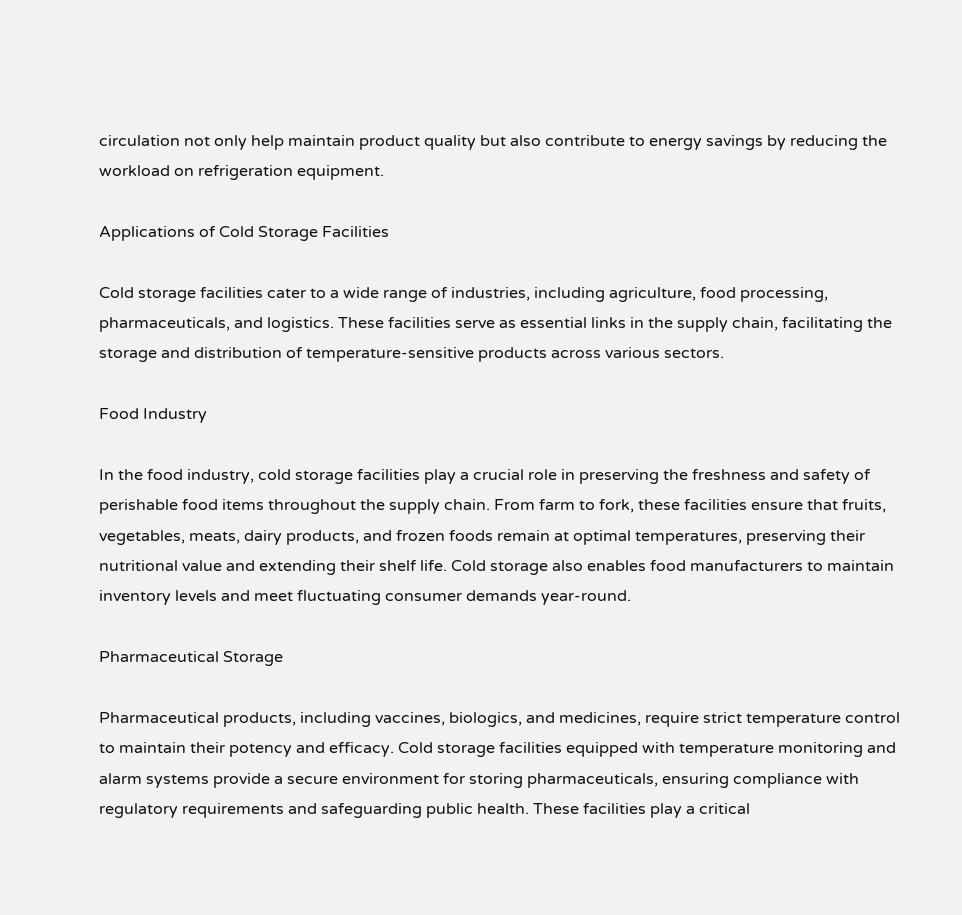circulation not only help maintain product quality but also contribute to energy savings by reducing the workload on refrigeration equipment.

Applications of Cold Storage Facilities

Cold storage facilities cater to a wide range of industries, including agriculture, food processing, pharmaceuticals, and logistics. These facilities serve as essential links in the supply chain, facilitating the storage and distribution of temperature-sensitive products across various sectors.

Food Industry

In the food industry, cold storage facilities play a crucial role in preserving the freshness and safety of perishable food items throughout the supply chain. From farm to fork, these facilities ensure that fruits, vegetables, meats, dairy products, and frozen foods remain at optimal temperatures, preserving their nutritional value and extending their shelf life. Cold storage also enables food manufacturers to maintain inventory levels and meet fluctuating consumer demands year-round.

Pharmaceutical Storage

Pharmaceutical products, including vaccines, biologics, and medicines, require strict temperature control to maintain their potency and efficacy. Cold storage facilities equipped with temperature monitoring and alarm systems provide a secure environment for storing pharmaceuticals, ensuring compliance with regulatory requirements and safeguarding public health. These facilities play a critical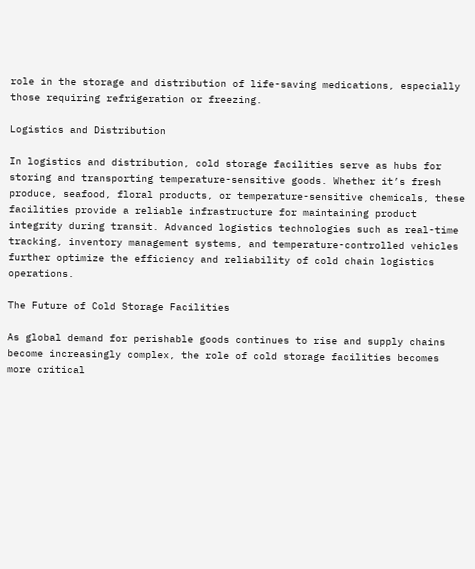role in the storage and distribution of life-saving medications, especially those requiring refrigeration or freezing.

Logistics and Distribution

In logistics and distribution, cold storage facilities serve as hubs for storing and transporting temperature-sensitive goods. Whether it’s fresh produce, seafood, floral products, or temperature-sensitive chemicals, these facilities provide a reliable infrastructure for maintaining product integrity during transit. Advanced logistics technologies such as real-time tracking, inventory management systems, and temperature-controlled vehicles further optimize the efficiency and reliability of cold chain logistics operations.

The Future of Cold Storage Facilities

As global demand for perishable goods continues to rise and supply chains become increasingly complex, the role of cold storage facilities becomes more critical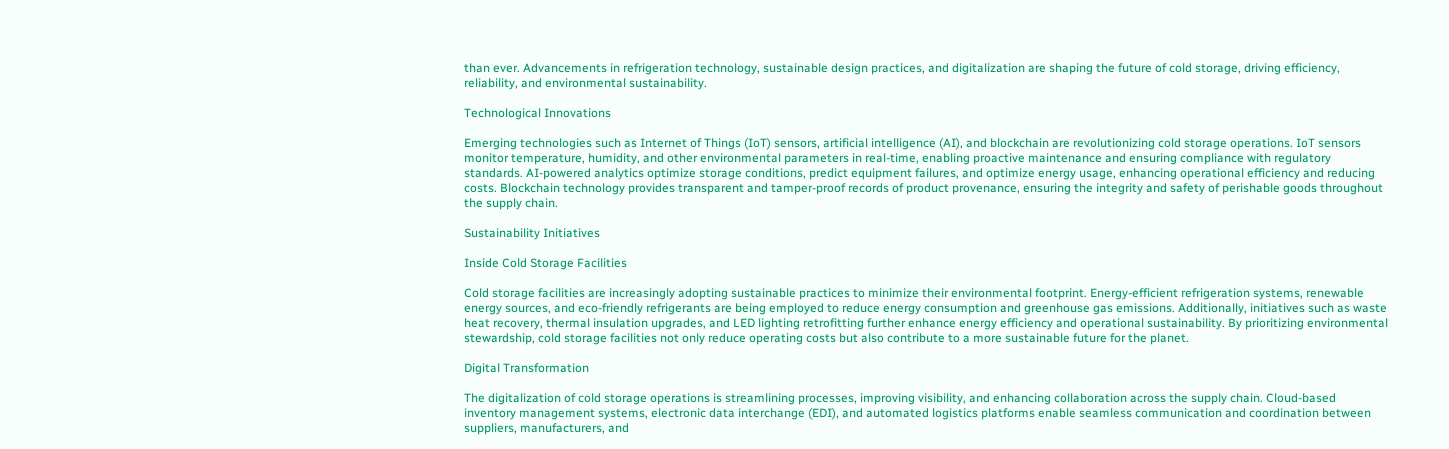than ever. Advancements in refrigeration technology, sustainable design practices, and digitalization are shaping the future of cold storage, driving efficiency, reliability, and environmental sustainability.

Technological Innovations

Emerging technologies such as Internet of Things (IoT) sensors, artificial intelligence (AI), and blockchain are revolutionizing cold storage operations. IoT sensors monitor temperature, humidity, and other environmental parameters in real-time, enabling proactive maintenance and ensuring compliance with regulatory standards. AI-powered analytics optimize storage conditions, predict equipment failures, and optimize energy usage, enhancing operational efficiency and reducing costs. Blockchain technology provides transparent and tamper-proof records of product provenance, ensuring the integrity and safety of perishable goods throughout the supply chain.

Sustainability Initiatives

Inside Cold Storage Facilities

Cold storage facilities are increasingly adopting sustainable practices to minimize their environmental footprint. Energy-efficient refrigeration systems, renewable energy sources, and eco-friendly refrigerants are being employed to reduce energy consumption and greenhouse gas emissions. Additionally, initiatives such as waste heat recovery, thermal insulation upgrades, and LED lighting retrofitting further enhance energy efficiency and operational sustainability. By prioritizing environmental stewardship, cold storage facilities not only reduce operating costs but also contribute to a more sustainable future for the planet.

Digital Transformation

The digitalization of cold storage operations is streamlining processes, improving visibility, and enhancing collaboration across the supply chain. Cloud-based inventory management systems, electronic data interchange (EDI), and automated logistics platforms enable seamless communication and coordination between suppliers, manufacturers, and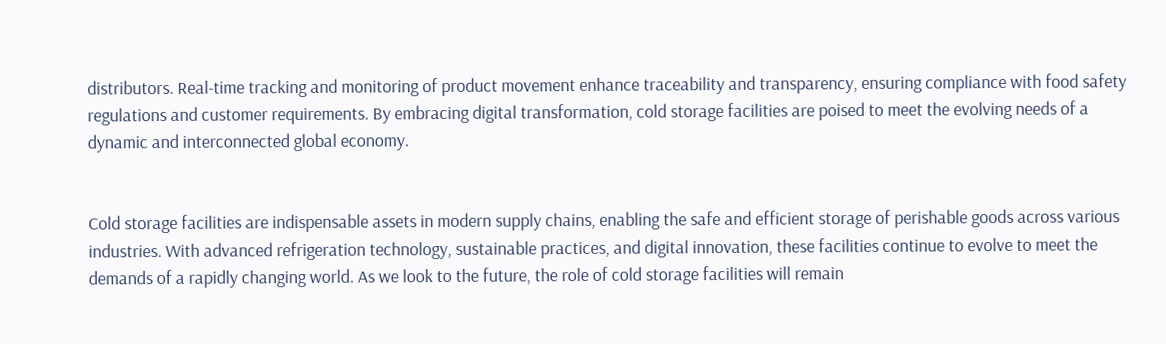distributors. Real-time tracking and monitoring of product movement enhance traceability and transparency, ensuring compliance with food safety regulations and customer requirements. By embracing digital transformation, cold storage facilities are poised to meet the evolving needs of a dynamic and interconnected global economy.


Cold storage facilities are indispensable assets in modern supply chains, enabling the safe and efficient storage of perishable goods across various industries. With advanced refrigeration technology, sustainable practices, and digital innovation, these facilities continue to evolve to meet the demands of a rapidly changing world. As we look to the future, the role of cold storage facilities will remain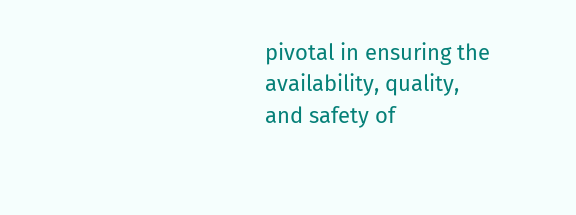pivotal in ensuring the availability, quality, and safety of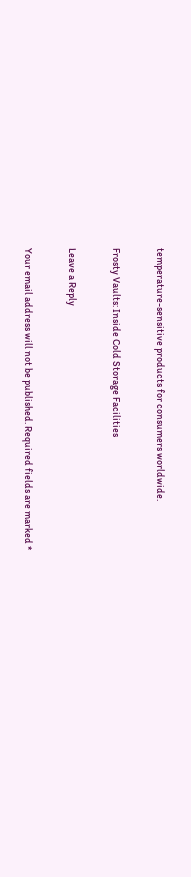temperature-sensitive products for consumers worldwide.

Frosty Vaults: Inside Cold Storage Facilities

Leave a Reply

Your email address will not be published. Required fields are marked *